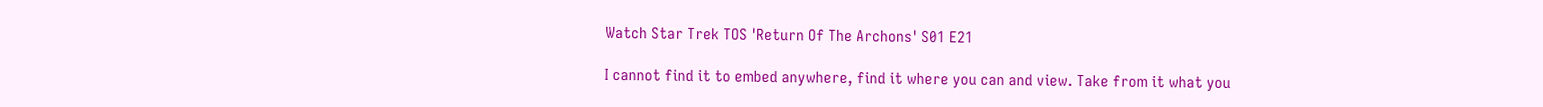Watch Star Trek TOS 'Return Of The Archons' S01 E21

I cannot find it to embed anywhere, find it where you can and view. Take from it what you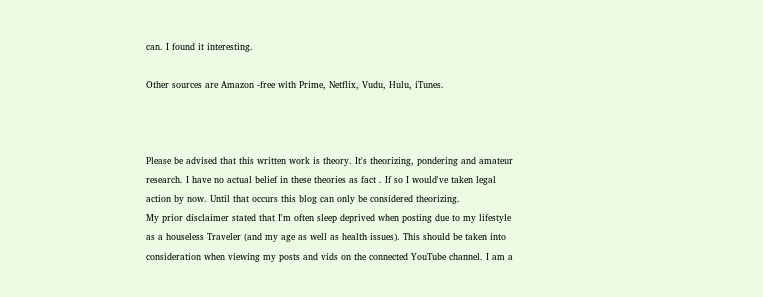can. I found it interesting.

Other sources are Amazon -free with Prime, Netflix, Vudu, Hulu, iTunes.



Please be advised that this written work is theory. It's theorizing, pondering and amateur research. I have no actual belief in these theories as fact . If so I would've taken legal action by now. Until that occurs this blog can only be considered theorizing.
My prior disclaimer stated that I'm often sleep deprived when posting due to my lifestyle as a houseless Traveler (and my age as well as health issues). This should be taken into consideration when viewing my posts and vids on the connected YouTube channel. I am a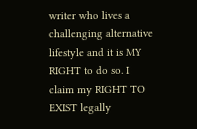writer who lives a challenging alternative lifestyle and it is MY RIGHT to do so. I claim my RIGHT TO EXIST legally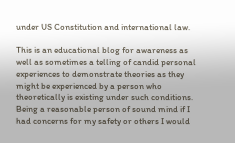under US Constitution and international law.

This is an educational blog for awareness as well as sometimes a telling of candid personal experiences to demonstrate theories as they might be experienced by a person who theoretically is existing under such conditions.
Being a reasonable person of sound mind if I had concerns for my safety or others I would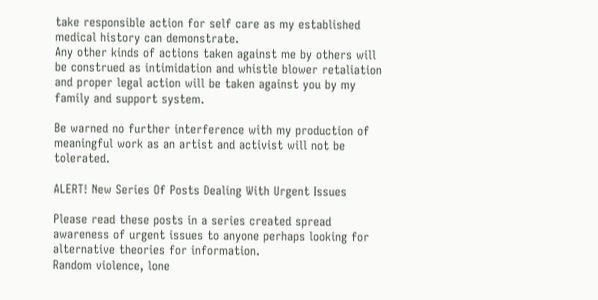take responsible action for self care as my established medical history can demonstrate.
Any other kinds of actions taken against me by others will be construed as intimidation and whistle blower retaliation and proper legal action will be taken against you by my family and support system.

Be warned no further interference with my production of meaningful work as an artist and activist will not be tolerated.

ALERT! New Series Of Posts Dealing With Urgent Issues

Please read these posts in a series created spread awareness of urgent issues to anyone perhaps looking for alternative theories for information.
Random violence, lone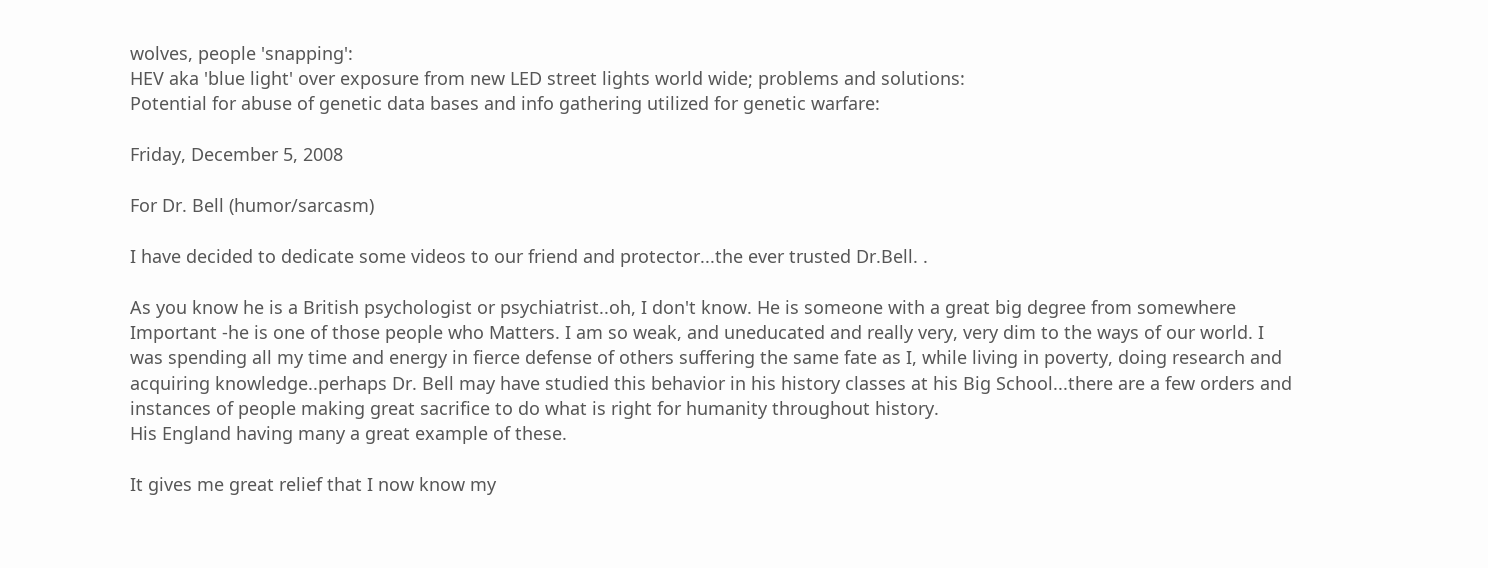wolves, people 'snapping':
HEV aka 'blue light' over exposure from new LED street lights world wide; problems and solutions:
Potential for abuse of genetic data bases and info gathering utilized for genetic warfare:

Friday, December 5, 2008

For Dr. Bell (humor/sarcasm)

I have decided to dedicate some videos to our friend and protector...the ever trusted Dr.Bell. .

As you know he is a British psychologist or psychiatrist..oh, I don't know. He is someone with a great big degree from somewhere Important -he is one of those people who Matters. I am so weak, and uneducated and really very, very dim to the ways of our world. I was spending all my time and energy in fierce defense of others suffering the same fate as I, while living in poverty, doing research and acquiring knowledge..perhaps Dr. Bell may have studied this behavior in his history classes at his Big School...there are a few orders and instances of people making great sacrifice to do what is right for humanity throughout history.
His England having many a great example of these.

It gives me great relief that I now know my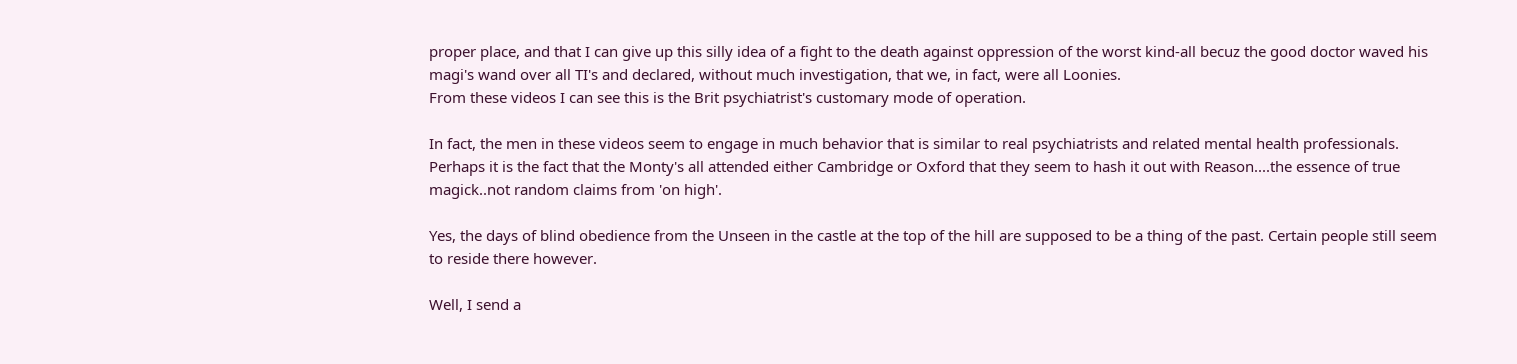proper place, and that I can give up this silly idea of a fight to the death against oppression of the worst kind-all becuz the good doctor waved his magi's wand over all TI's and declared, without much investigation, that we, in fact, were all Loonies.
From these videos I can see this is the Brit psychiatrist's customary mode of operation.

In fact, the men in these videos seem to engage in much behavior that is similar to real psychiatrists and related mental health professionals. Perhaps it is the fact that the Monty's all attended either Cambridge or Oxford that they seem to hash it out with Reason....the essence of true magick..not random claims from 'on high'.

Yes, the days of blind obedience from the Unseen in the castle at the top of the hill are supposed to be a thing of the past. Certain people still seem to reside there however.

Well, I send a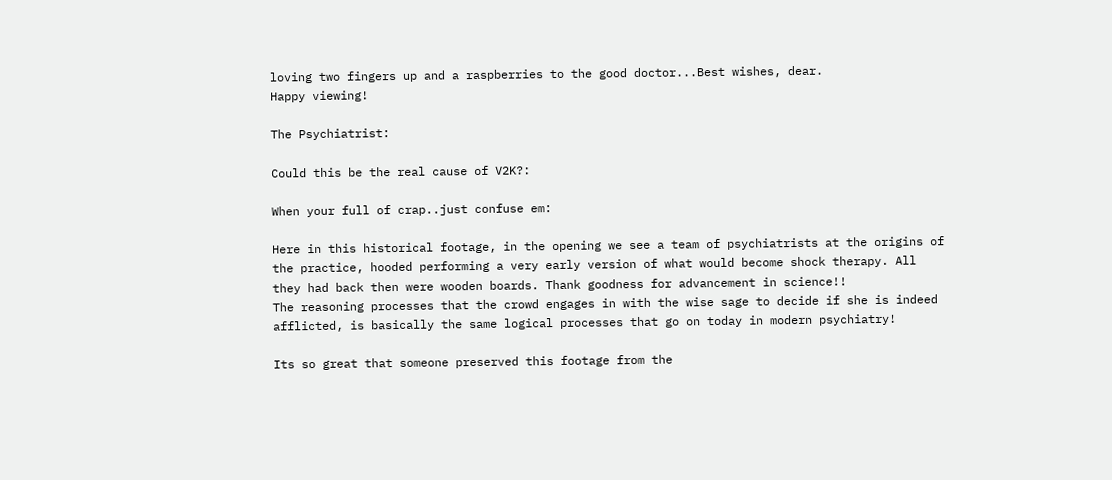loving two fingers up and a raspberries to the good doctor...Best wishes, dear.
Happy viewing!

The Psychiatrist:

Could this be the real cause of V2K?:

When your full of crap..just confuse em:

Here in this historical footage, in the opening we see a team of psychiatrists at the origins of the practice, hooded performing a very early version of what would become shock therapy. All they had back then were wooden boards. Thank goodness for advancement in science!!
The reasoning processes that the crowd engages in with the wise sage to decide if she is indeed afflicted, is basically the same logical processes that go on today in modern psychiatry!

Its so great that someone preserved this footage from the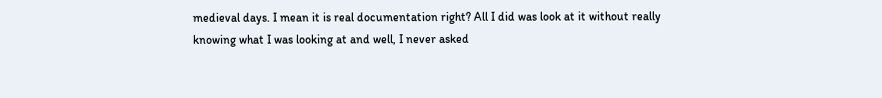medieval days. I mean it is real documentation right? All I did was look at it without really knowing what I was looking at and well, I never asked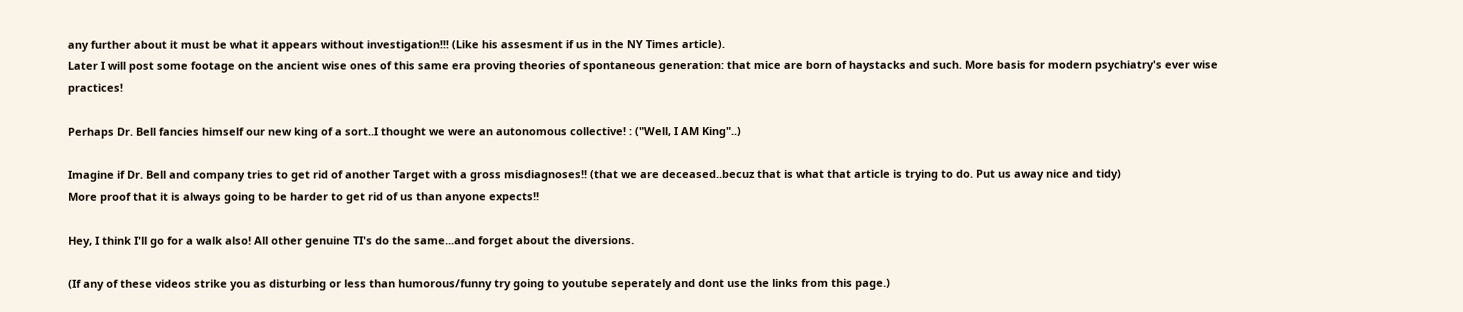any further about it must be what it appears without investigation!!! (Like his assesment if us in the NY Times article).
Later I will post some footage on the ancient wise ones of this same era proving theories of spontaneous generation: that mice are born of haystacks and such. More basis for modern psychiatry's ever wise practices!

Perhaps Dr. Bell fancies himself our new king of a sort..I thought we were an autonomous collective! : ("Well, I AM King"..)

Imagine if Dr. Bell and company tries to get rid of another Target with a gross misdiagnoses!! (that we are deceased..becuz that is what that article is trying to do. Put us away nice and tidy)
More proof that it is always going to be harder to get rid of us than anyone expects!!

Hey, I think I'll go for a walk also! All other genuine TI's do the same...and forget about the diversions.

(If any of these videos strike you as disturbing or less than humorous/funny try going to youtube seperately and dont use the links from this page.)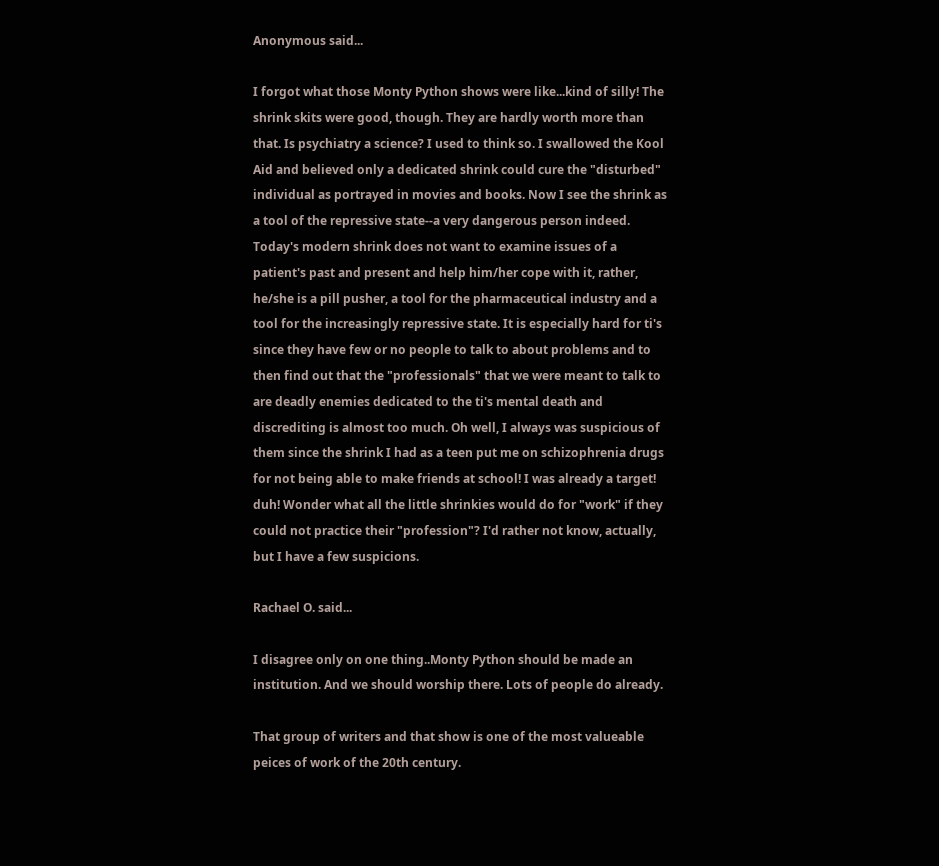Anonymous said...

I forgot what those Monty Python shows were like...kind of silly! The shrink skits were good, though. They are hardly worth more than that. Is psychiatry a science? I used to think so. I swallowed the Kool Aid and believed only a dedicated shrink could cure the "disturbed" individual as portrayed in movies and books. Now I see the shrink as a tool of the repressive state--a very dangerous person indeed. Today's modern shrink does not want to examine issues of a patient's past and present and help him/her cope with it, rather, he/she is a pill pusher, a tool for the pharmaceutical industry and a tool for the increasingly repressive state. It is especially hard for ti's since they have few or no people to talk to about problems and to then find out that the "professionals" that we were meant to talk to are deadly enemies dedicated to the ti's mental death and discrediting is almost too much. Oh well, I always was suspicious of them since the shrink I had as a teen put me on schizophrenia drugs for not being able to make friends at school! I was already a target! duh! Wonder what all the little shrinkies would do for "work" if they could not practice their "profession"? I'd rather not know, actually, but I have a few suspicions.

Rachael O. said...

I disagree only on one thing..Monty Python should be made an institution. And we should worship there. Lots of people do already.

That group of writers and that show is one of the most valueable peices of work of the 20th century.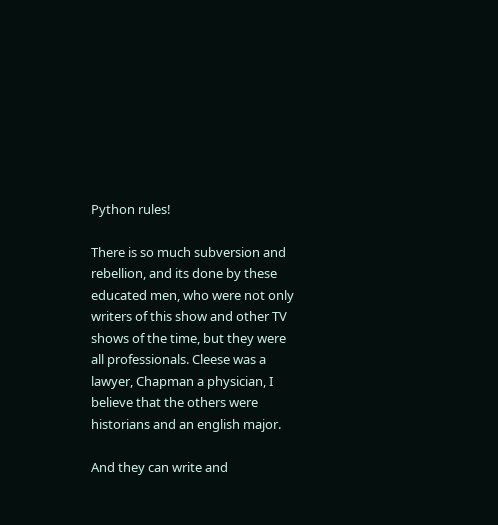Python rules!

There is so much subversion and rebellion, and its done by these educated men, who were not only writers of this show and other TV shows of the time, but they were all professionals. Cleese was a lawyer, Chapman a physician, I believe that the others were historians and an english major.

And they can write and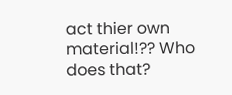act thier own material!?? Who does that?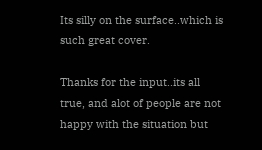Its silly on the surface..which is such great cover.

Thanks for the input..its all true, and alot of people are not happy with the situation but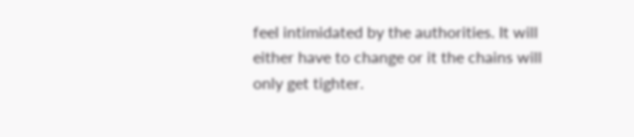feel intimidated by the authorities. It will either have to change or it the chains will only get tighter.